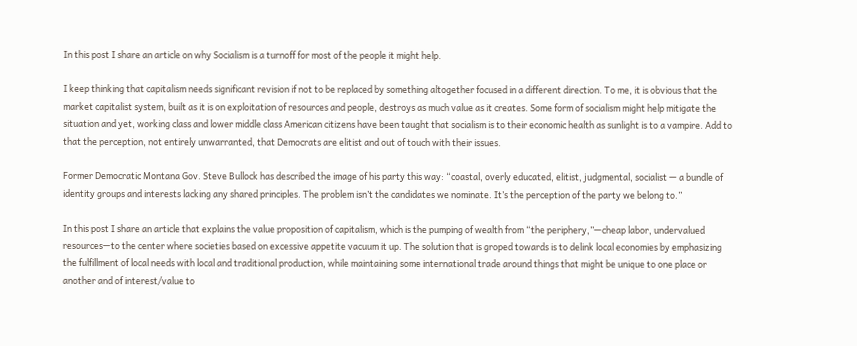In this post I share an article on why Socialism is a turnoff for most of the people it might help.

I keep thinking that capitalism needs significant revision if not to be replaced by something altogether focused in a different direction. To me, it is obvious that the market capitalist system, built as it is on exploitation of resources and people, destroys as much value as it creates. Some form of socialism might help mitigate the situation and yet, working class and lower middle class American citizens have been taught that socialism is to their economic health as sunlight is to a vampire. Add to that the perception, not entirely unwarranted, that Democrats are elitist and out of touch with their issues.

Former Democratic Montana Gov. Steve Bullock has described the image of his party this way: “coastal, overly educated, elitist, judgmental, socialist — a bundle of identity groups and interests lacking any shared principles. The problem isn’t the candidates we nominate. It’s the perception of the party we belong to.”

In this post I share an article that explains the value proposition of capitalism, which is the pumping of wealth from “the periphery,”—cheap labor, undervalued resources—to the center where societies based on excessive appetite vacuum it up. The solution that is groped towards is to delink local economies by emphasizing the fulfillment of local needs with local and traditional production, while maintaining some international trade around things that might be unique to one place or another and of interest/value to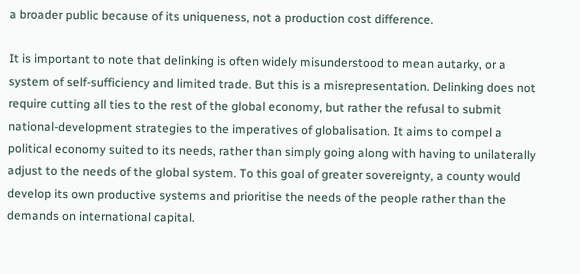a broader public because of its uniqueness, not a production cost difference.

It is important to note that delinking is often widely misunderstood to mean autarky, or a system of self-sufficiency and limited trade. But this is a misrepresentation. Delinking does not require cutting all ties to the rest of the global economy, but rather the refusal to submit national-development strategies to the imperatives of globalisation. It aims to compel a political economy suited to its needs, rather than simply going along with having to unilaterally adjust to the needs of the global system. To this goal of greater sovereignty, a county would develop its own productive systems and prioritise the needs of the people rather than the demands on international capital.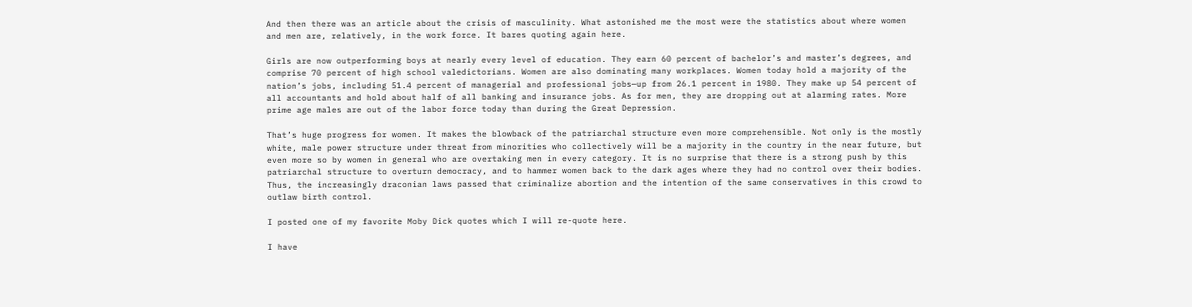And then there was an article about the crisis of masculinity. What astonished me the most were the statistics about where women and men are, relatively, in the work force. It bares quoting again here.

Girls are now outperforming boys at nearly every level of education. They earn 60 percent of bachelor’s and master’s degrees, and comprise 70 percent of high school valedictorians. Women are also dominating many workplaces. Women today hold a majority of the nation’s jobs, including 51.4 percent of managerial and professional jobs—up from 26.1 percent in 1980. They make up 54 percent of all accountants and hold about half of all banking and insurance jobs. As for men, they are dropping out at alarming rates. More prime age males are out of the labor force today than during the Great Depression.

That’s huge progress for women. It makes the blowback of the patriarchal structure even more comprehensible. Not only is the mostly white, male power structure under threat from minorities who collectively will be a majority in the country in the near future, but even more so by women in general who are overtaking men in every category. It is no surprise that there is a strong push by this patriarchal structure to overturn democracy, and to hammer women back to the dark ages where they had no control over their bodies. Thus, the increasingly draconian laws passed that criminalize abortion and the intention of the same conservatives in this crowd to outlaw birth control.

I posted one of my favorite Moby Dick quotes which I will re-quote here.

I have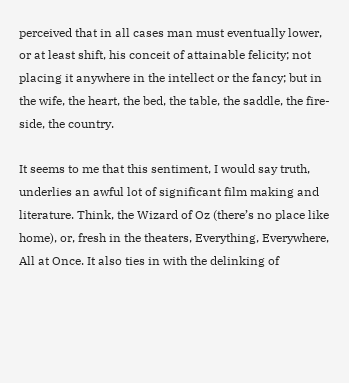perceived that in all cases man must eventually lower, or at least shift, his conceit of attainable felicity; not placing it anywhere in the intellect or the fancy; but in the wife, the heart, the bed, the table, the saddle, the fire-side, the country.

It seems to me that this sentiment, I would say truth, underlies an awful lot of significant film making and literature. Think, the Wizard of Oz (there’s no place like home), or, fresh in the theaters, Everything, Everywhere, All at Once. It also ties in with the delinking of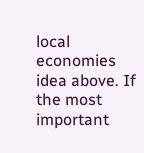local economies idea above. If the most important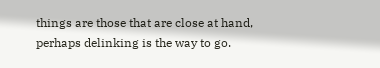things are those that are close at hand, perhaps delinking is the way to go.